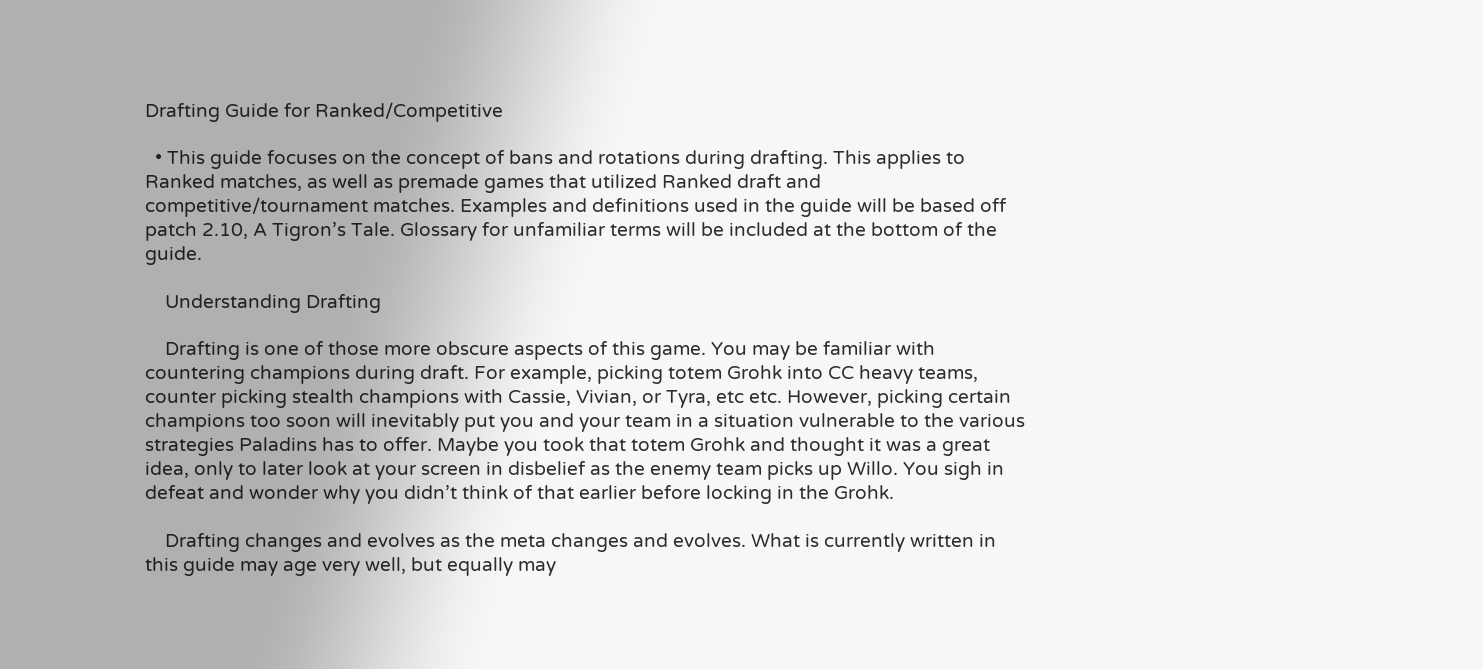Drafting Guide for Ranked/Competitive

  • This guide focuses on the concept of bans and rotations during drafting. This applies to Ranked matches, as well as premade games that utilized Ranked draft and competitive/tournament matches. Examples and definitions used in the guide will be based off patch 2.10, A Tigron’s Tale. Glossary for unfamiliar terms will be included at the bottom of the guide.

    Understanding Drafting

    Drafting is one of those more obscure aspects of this game. You may be familiar with countering champions during draft. For example, picking totem Grohk into CC heavy teams, counter picking stealth champions with Cassie, Vivian, or Tyra, etc etc. However, picking certain champions too soon will inevitably put you and your team in a situation vulnerable to the various strategies Paladins has to offer. Maybe you took that totem Grohk and thought it was a great idea, only to later look at your screen in disbelief as the enemy team picks up Willo. You sigh in defeat and wonder why you didn’t think of that earlier before locking in the Grohk.

    Drafting changes and evolves as the meta changes and evolves. What is currently written in this guide may age very well, but equally may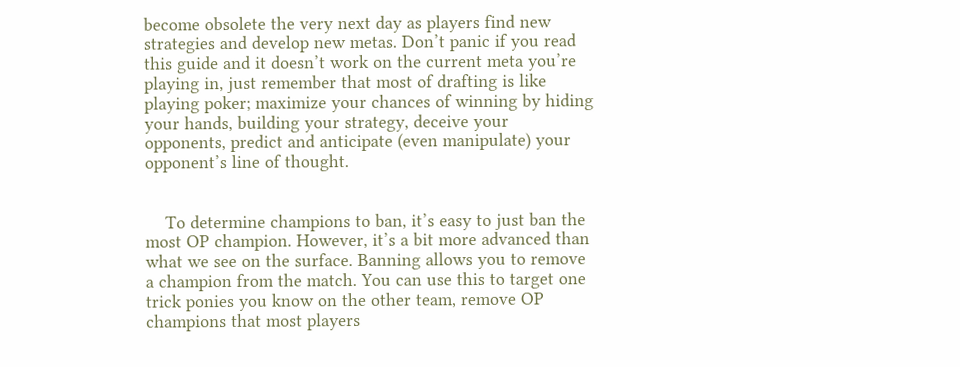become obsolete the very next day as players find new strategies and develop new metas. Don’t panic if you read this guide and it doesn’t work on the current meta you’re playing in, just remember that most of drafting is like playing poker; maximize your chances of winning by hiding your hands, building your strategy, deceive your opponents, predict and anticipate (even manipulate) your opponent’s line of thought.


    To determine champions to ban, it’s easy to just ban the most OP champion. However, it’s a bit more advanced than what we see on the surface. Banning allows you to remove a champion from the match. You can use this to target one trick ponies you know on the other team, remove OP champions that most players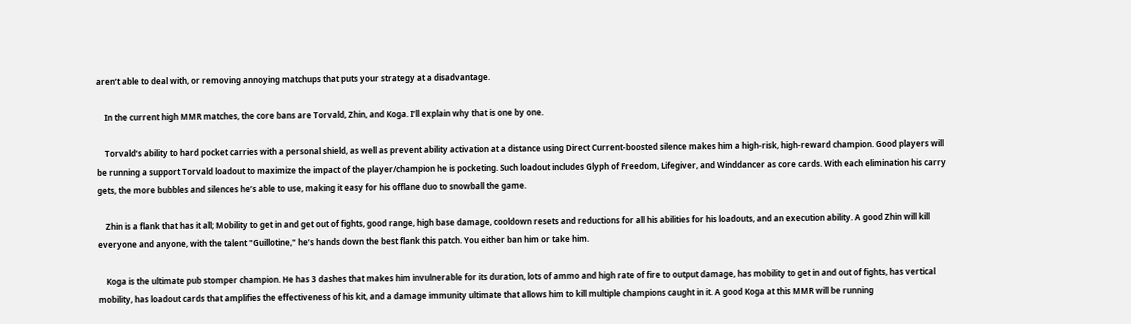aren’t able to deal with, or removing annoying matchups that puts your strategy at a disadvantage.

    In the current high MMR matches, the core bans are Torvald, Zhin, and Koga. I’ll explain why that is one by one.

    Torvald’s ability to hard pocket carries with a personal shield, as well as prevent ability activation at a distance using Direct Current-boosted silence makes him a high-risk, high-reward champion. Good players will be running a support Torvald loadout to maximize the impact of the player/champion he is pocketing. Such loadout includes Glyph of Freedom, Lifegiver, and Winddancer as core cards. With each elimination his carry gets, the more bubbles and silences he’s able to use, making it easy for his offlane duo to snowball the game.

    Zhin is a flank that has it all; Mobility to get in and get out of fights, good range, high base damage, cooldown resets and reductions for all his abilities for his loadouts, and an execution ability. A good Zhin will kill everyone and anyone, with the talent "Guillotine," he’s hands down the best flank this patch. You either ban him or take him.

    Koga is the ultimate pub stomper champion. He has 3 dashes that makes him invulnerable for its duration, lots of ammo and high rate of fire to output damage, has mobility to get in and out of fights, has vertical mobility, has loadout cards that amplifies the effectiveness of his kit, and a damage immunity ultimate that allows him to kill multiple champions caught in it. A good Koga at this MMR will be running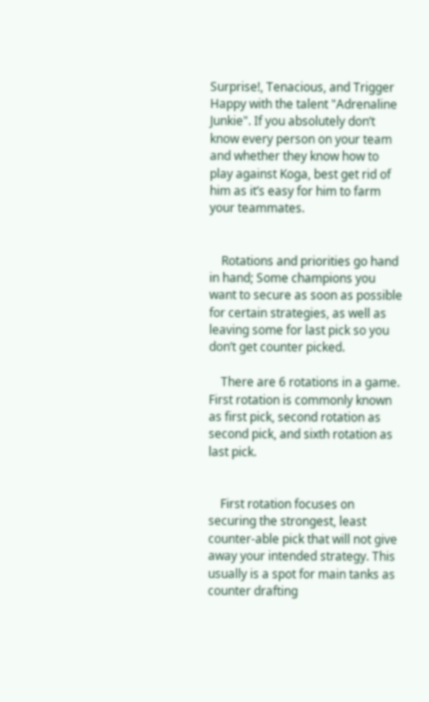Surprise!, Tenacious, and Trigger Happy with the talent "Adrenaline Junkie". If you absolutely don’t know every person on your team and whether they know how to play against Koga, best get rid of him as it’s easy for him to farm your teammates.


    Rotations and priorities go hand in hand; Some champions you want to secure as soon as possible for certain strategies, as well as leaving some for last pick so you don’t get counter picked.

    There are 6 rotations in a game. First rotation is commonly known as first pick, second rotation as second pick, and sixth rotation as last pick.


    First rotation focuses on securing the strongest, least counter-able pick that will not give away your intended strategy. This usually is a spot for main tanks as counter drafting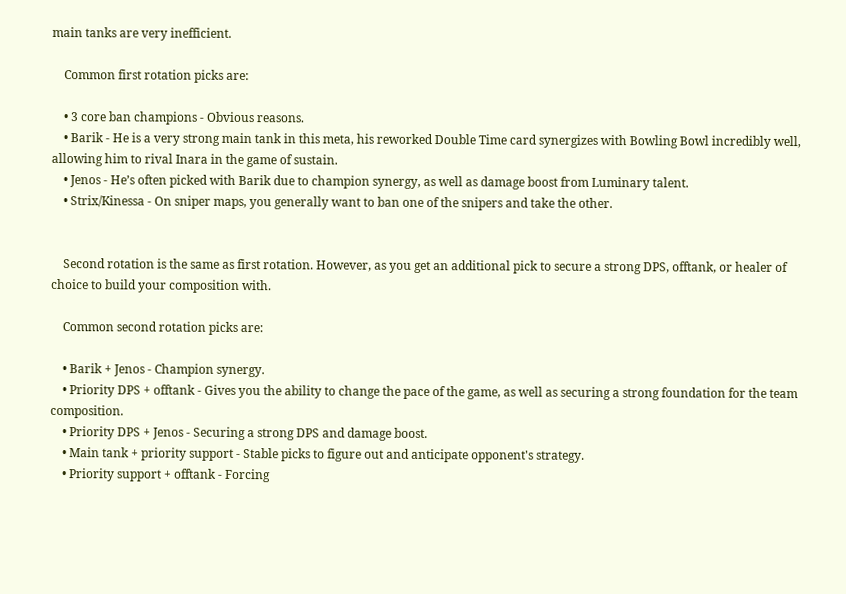main tanks are very inefficient.

    Common first rotation picks are:

    • 3 core ban champions - Obvious reasons.
    • Barik - He is a very strong main tank in this meta, his reworked Double Time card synergizes with Bowling Bowl incredibly well, allowing him to rival Inara in the game of sustain.
    • Jenos - He’s often picked with Barik due to champion synergy, as well as damage boost from Luminary talent.
    • Strix/Kinessa - On sniper maps, you generally want to ban one of the snipers and take the other.


    Second rotation is the same as first rotation. However, as you get an additional pick to secure a strong DPS, offtank, or healer of choice to build your composition with.

    Common second rotation picks are:

    • Barik + Jenos - Champion synergy.
    • Priority DPS + offtank - Gives you the ability to change the pace of the game, as well as securing a strong foundation for the team composition.
    • Priority DPS + Jenos - Securing a strong DPS and damage boost.
    • Main tank + priority support - Stable picks to figure out and anticipate opponent's strategy.
    • Priority support + offtank - Forcing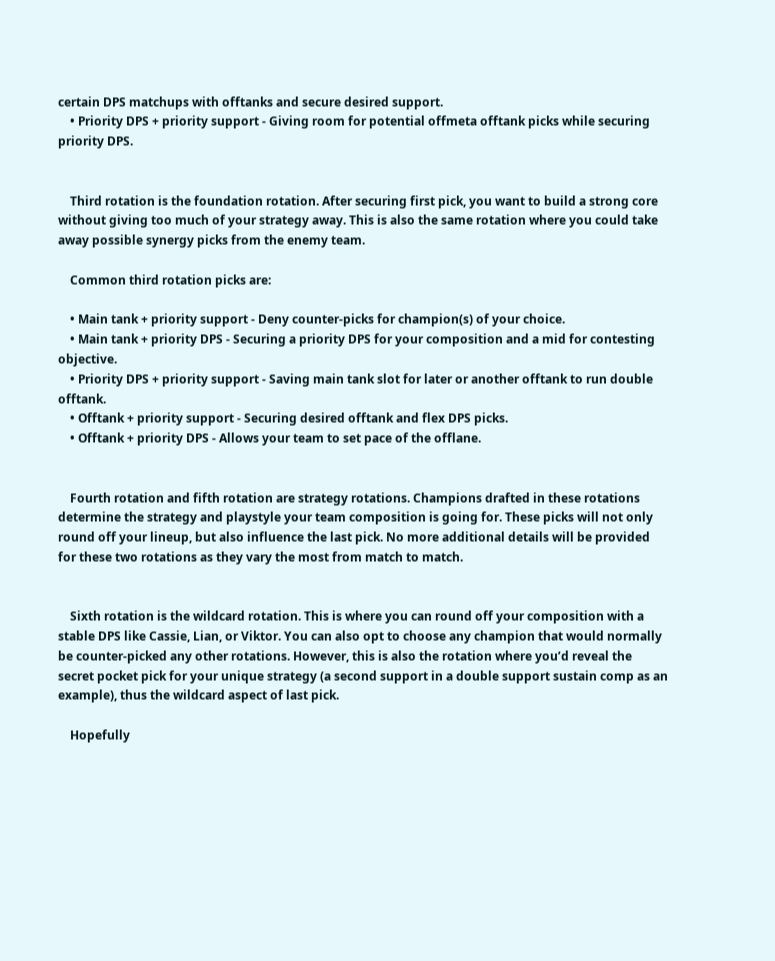certain DPS matchups with offtanks and secure desired support.
    • Priority DPS + priority support - Giving room for potential offmeta offtank picks while securing priority DPS.


    Third rotation is the foundation rotation. After securing first pick, you want to build a strong core without giving too much of your strategy away. This is also the same rotation where you could take away possible synergy picks from the enemy team.

    Common third rotation picks are:

    • Main tank + priority support - Deny counter-picks for champion(s) of your choice.
    • Main tank + priority DPS - Securing a priority DPS for your composition and a mid for contesting objective.
    • Priority DPS + priority support - Saving main tank slot for later or another offtank to run double offtank.
    • Offtank + priority support - Securing desired offtank and flex DPS picks.
    • Offtank + priority DPS - Allows your team to set pace of the offlane.


    Fourth rotation and fifth rotation are strategy rotations. Champions drafted in these rotations determine the strategy and playstyle your team composition is going for. These picks will not only round off your lineup, but also influence the last pick. No more additional details will be provided for these two rotations as they vary the most from match to match.


    Sixth rotation is the wildcard rotation. This is where you can round off your composition with a stable DPS like Cassie, Lian, or Viktor. You can also opt to choose any champion that would normally be counter-picked any other rotations. However, this is also the rotation where you’d reveal the secret pocket pick for your unique strategy (a second support in a double support sustain comp as an example), thus the wildcard aspect of last pick.

    Hopefully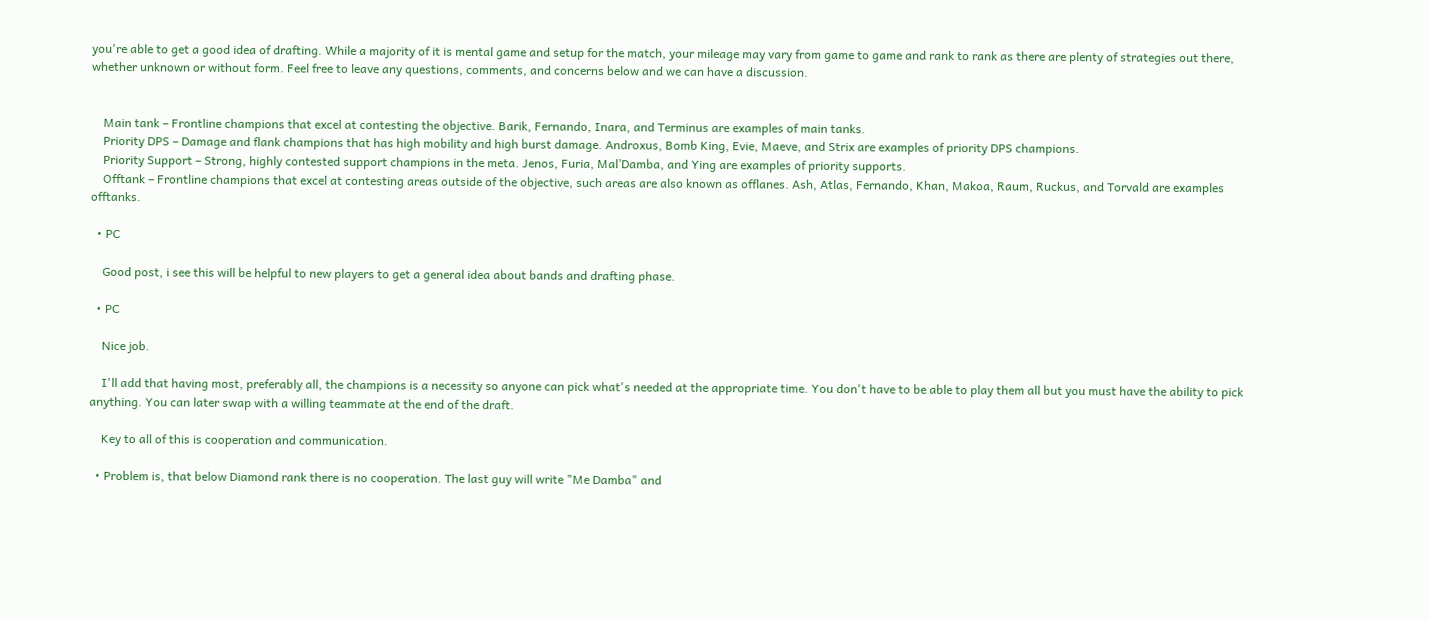you're able to get a good idea of drafting. While a majority of it is mental game and setup for the match, your mileage may vary from game to game and rank to rank as there are plenty of strategies out there, whether unknown or without form. Feel free to leave any questions, comments, and concerns below and we can have a discussion.


    Main tank – Frontline champions that excel at contesting the objective. Barik, Fernando, Inara, and Terminus are examples of main tanks.
    Priority DPS – Damage and flank champions that has high mobility and high burst damage. Androxus, Bomb King, Evie, Maeve, and Strix are examples of priority DPS champions.
    Priority Support – Strong, highly contested support champions in the meta. Jenos, Furia, Mal’Damba, and Ying are examples of priority supports.
    Offtank – Frontline champions that excel at contesting areas outside of the objective, such areas are also known as offlanes. Ash, Atlas, Fernando, Khan, Makoa, Raum, Ruckus, and Torvald are examples offtanks.

  • PC

    Good post, i see this will be helpful to new players to get a general idea about bands and drafting phase.

  • PC

    Nice job.

    I'll add that having most, preferably all, the champions is a necessity so anyone can pick what's needed at the appropriate time. You don't have to be able to play them all but you must have the ability to pick anything. You can later swap with a willing teammate at the end of the draft.

    Key to all of this is cooperation and communication.

  • Problem is, that below Diamond rank there is no cooperation. The last guy will write "Me Damba" and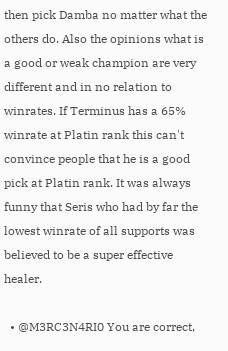then pick Damba no matter what the others do. Also the opinions what is a good or weak champion are very different and in no relation to winrates. If Terminus has a 65% winrate at Platin rank this can't convince people that he is a good pick at Platin rank. It was always funny that Seris who had by far the lowest winrate of all supports was believed to be a super effective healer.

  • @M3RC3N4RI0 You are correct,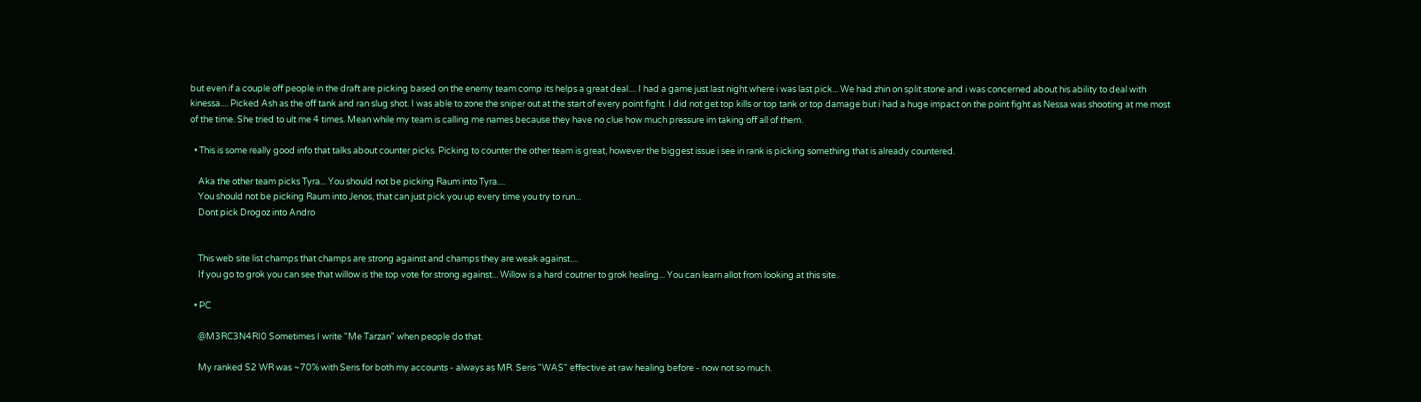but even if a couple off people in the draft are picking based on the enemy team comp its helps a great deal.... I had a game just last night where i was last pick... We had zhin on split stone and i was concerned about his ability to deal with kinessa.... Picked Ash as the off tank and ran slug shot. I was able to zone the sniper out at the start of every point fight. I did not get top kills or top tank or top damage but i had a huge impact on the point fight as Nessa was shooting at me most of the time. She tried to ult me 4 times. Mean while my team is calling me names because they have no clue how much pressure im taking off all of them.

  • This is some really good info that talks about counter picks. Picking to counter the other team is great, however the biggest issue i see in rank is picking something that is already countered.

    Aka the other team picks Tyra... You should not be picking Raum into Tyra....
    You should not be picking Raum into Jenos, that can just pick you up every time you try to run...
    Dont pick Drogoz into Andro


    This web site list champs that champs are strong against and champs they are weak against....
    If you go to grok you can see that willow is the top vote for strong against... Willow is a hard coutner to grok healing... You can learn allot from looking at this site.

  • PC

    @M3RC3N4RI0 Sometimes I write "Me Tarzan" when people do that.

    My ranked S2 WR was ~70% with Seris for both my accounts - always as MR. Seris "WAS" effective at raw healing before - now not so much.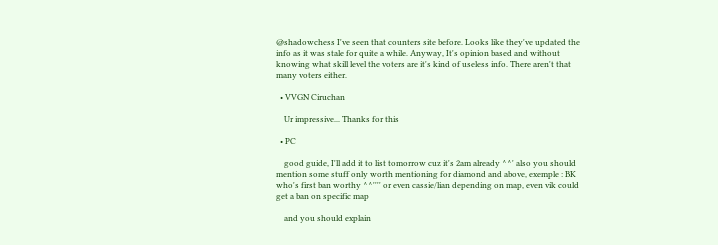@shadowchess I've seen that counters site before. Looks like they've updated the info as it was stale for quite a while. Anyway, It's opinion based and without knowing what skill level the voters are it's kind of useless info. There aren't that many voters either.

  • VVGN Ciruchan

    Ur impressive... Thanks for this

  • PC

    good guide, I'll add it to list tomorrow cuz it's 2am already ^^' also you should mention some stuff only worth mentioning for diamond and above, exemple : BK who's first ban worthy ^^'''' or even cassie/lian depending on map, even vik could get a ban on specific map

    and you should explain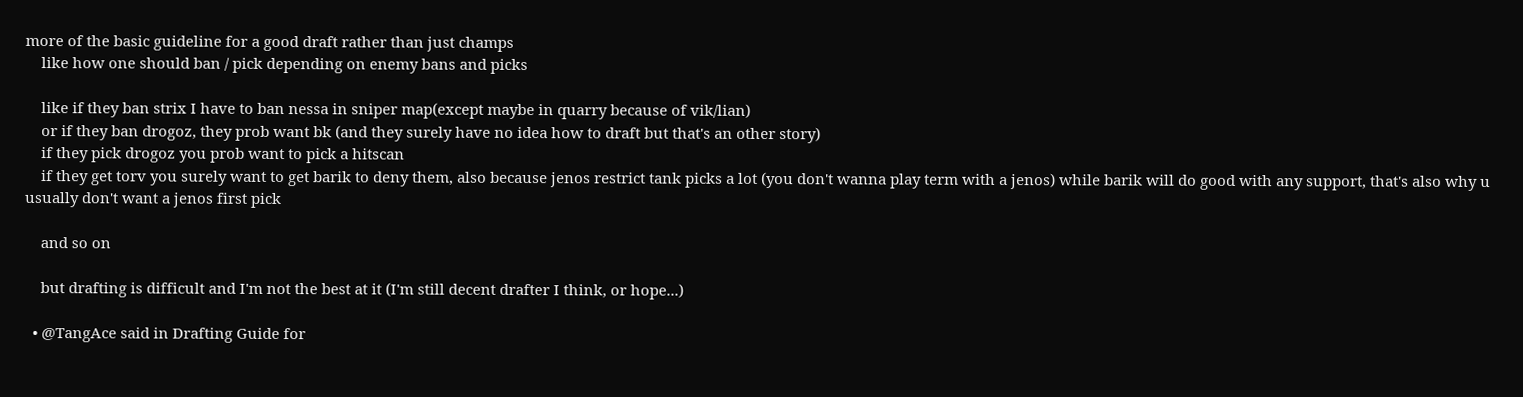more of the basic guideline for a good draft rather than just champs
    like how one should ban / pick depending on enemy bans and picks

    like if they ban strix I have to ban nessa in sniper map(except maybe in quarry because of vik/lian)
    or if they ban drogoz, they prob want bk (and they surely have no idea how to draft but that's an other story)
    if they pick drogoz you prob want to pick a hitscan
    if they get torv you surely want to get barik to deny them, also because jenos restrict tank picks a lot (you don't wanna play term with a jenos) while barik will do good with any support, that's also why u usually don't want a jenos first pick

    and so on

    but drafting is difficult and I'm not the best at it (I'm still decent drafter I think, or hope...)

  • @TangAce said in Drafting Guide for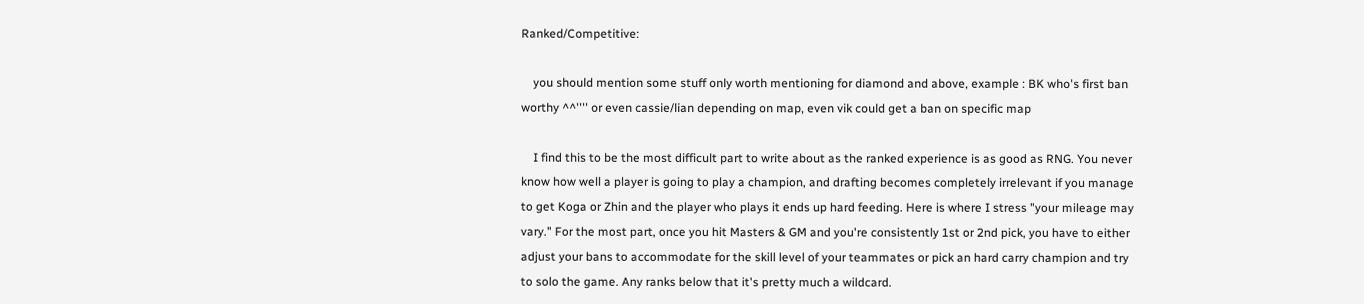Ranked/Competitive:

    you should mention some stuff only worth mentioning for diamond and above, example : BK who's first ban worthy ^^'''' or even cassie/lian depending on map, even vik could get a ban on specific map

    I find this to be the most difficult part to write about as the ranked experience is as good as RNG. You never know how well a player is going to play a champion, and drafting becomes completely irrelevant if you manage to get Koga or Zhin and the player who plays it ends up hard feeding. Here is where I stress "your mileage may vary." For the most part, once you hit Masters & GM and you're consistently 1st or 2nd pick, you have to either adjust your bans to accommodate for the skill level of your teammates or pick an hard carry champion and try to solo the game. Any ranks below that it's pretty much a wildcard.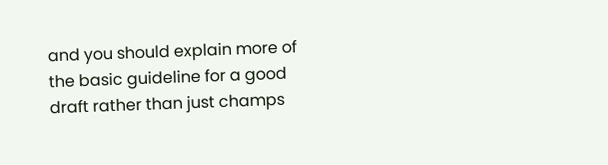and you should explain more of the basic guideline for a good draft rather than just champs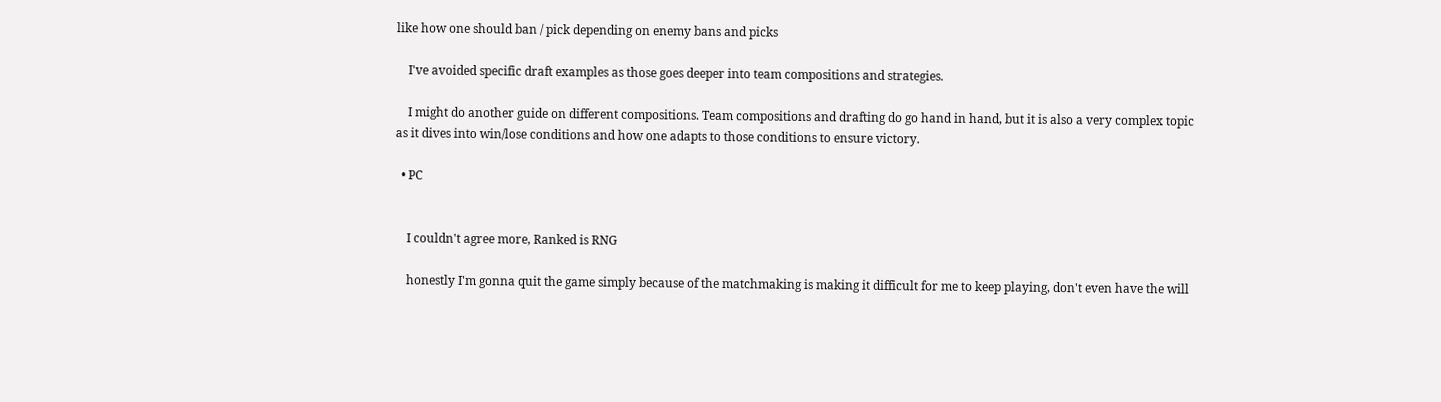like how one should ban / pick depending on enemy bans and picks

    I've avoided specific draft examples as those goes deeper into team compositions and strategies.

    I might do another guide on different compositions. Team compositions and drafting do go hand in hand, but it is also a very complex topic as it dives into win/lose conditions and how one adapts to those conditions to ensure victory.

  • PC


    I couldn't agree more, Ranked is RNG

    honestly I'm gonna quit the game simply because of the matchmaking is making it difficult for me to keep playing, don't even have the will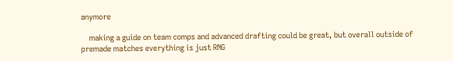anymore

    making a guide on team comps and advanced drafting could be great, but overall outside of premade matches everything is just RNG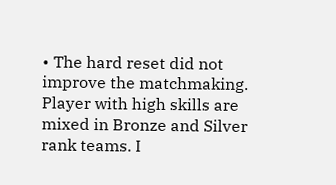• The hard reset did not improve the matchmaking. Player with high skills are mixed in Bronze and Silver rank teams. I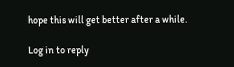hope this will get better after a while.

Log in to reply